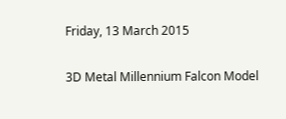Friday, 13 March 2015

3D Metal Millennium Falcon Model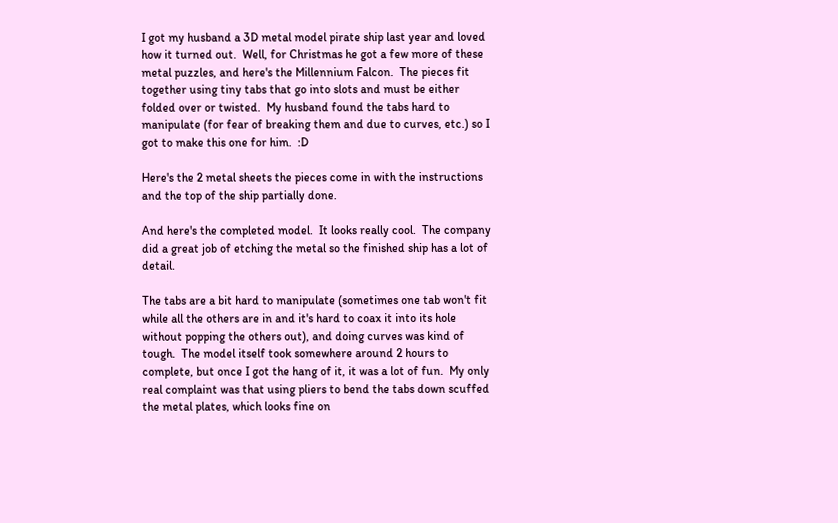I got my husband a 3D metal model pirate ship last year and loved how it turned out.  Well, for Christmas he got a few more of these metal puzzles, and here's the Millennium Falcon.  The pieces fit together using tiny tabs that go into slots and must be either folded over or twisted.  My husband found the tabs hard to manipulate (for fear of breaking them and due to curves, etc.) so I got to make this one for him.  :D

Here's the 2 metal sheets the pieces come in with the instructions and the top of the ship partially done.

And here's the completed model.  It looks really cool.  The company did a great job of etching the metal so the finished ship has a lot of detail.

The tabs are a bit hard to manipulate (sometimes one tab won't fit while all the others are in and it's hard to coax it into its hole without popping the others out), and doing curves was kind of tough.  The model itself took somewhere around 2 hours to complete, but once I got the hang of it, it was a lot of fun.  My only real complaint was that using pliers to bend the tabs down scuffed the metal plates, which looks fine on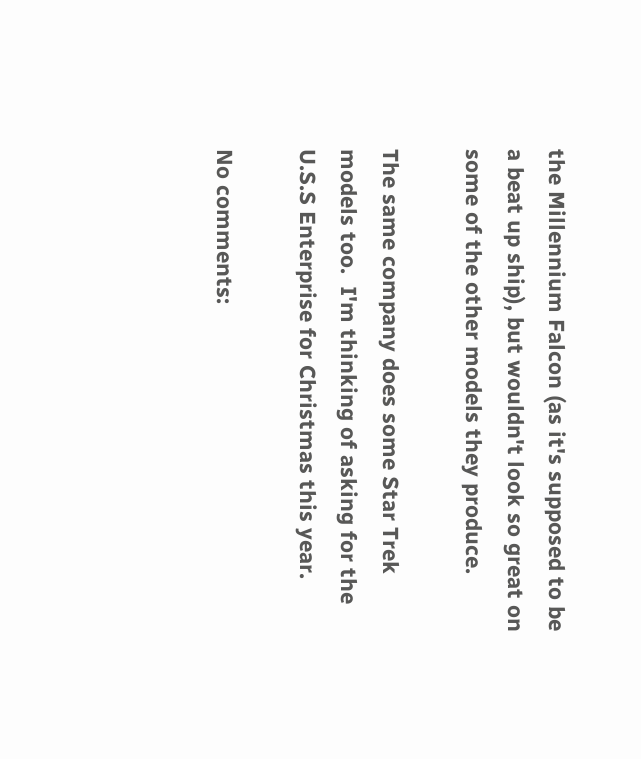the Millennium Falcon (as it's supposed to be a beat up ship), but wouldn't look so great on some of the other models they produce.

The same company does some Star Trek models too.  I'm thinking of asking for the U.S.S Enterprise for Christmas this year.

No comments: